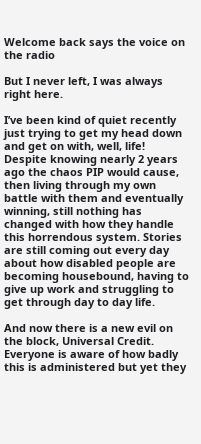Welcome back says the voice on the radio

But I never left, I was always right here.

I’ve been kind of quiet recently just trying to get my head down and get on with, well, life! Despite knowing nearly 2 years ago the chaos PIP would cause, then living through my own battle with them and eventually winning, still nothing has changed with how they handle this horrendous system. Stories are still coming out every day about how disabled people are becoming housebound, having to give up work and struggling to get through day to day life.

And now there is a new evil on the block, Universal Credit. Everyone is aware of how badly this is administered but yet they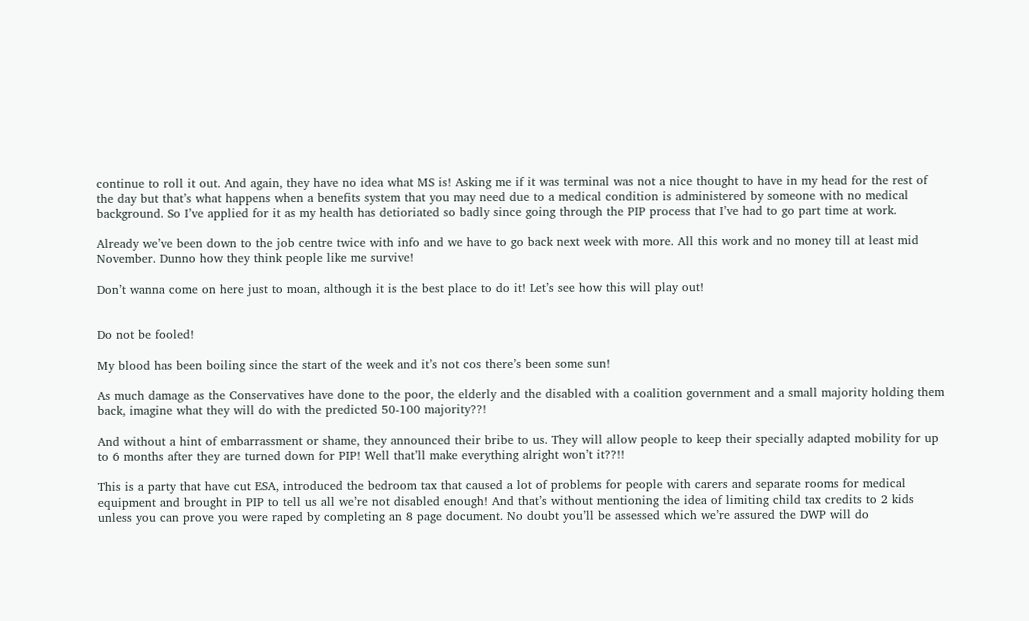continue to roll it out. And again, they have no idea what MS is! Asking me if it was terminal was not a nice thought to have in my head for the rest of the day but that’s what happens when a benefits system that you may need due to a medical condition is administered by someone with no medical background. So I’ve applied for it as my health has detioriated so badly since going through the PIP process that I’ve had to go part time at work.

Already we’ve been down to the job centre twice with info and we have to go back next week with more. All this work and no money till at least mid November. Dunno how they think people like me survive!

Don’t wanna come on here just to moan, although it is the best place to do it! Let’s see how this will play out!


Do not be fooled!

My blood has been boiling since the start of the week and it’s not cos there’s been some sun!

As much damage as the Conservatives have done to the poor, the elderly and the disabled with a coalition government and a small majority holding them back, imagine what they will do with the predicted 50-100 majority??!

And without a hint of embarrassment or shame, they announced their bribe to us. They will allow people to keep their specially adapted mobility for up to 6 months after they are turned down for PIP! Well that’ll make everything alright won’t it??!!

This is a party that have cut ESA, introduced the bedroom tax that caused a lot of problems for people with carers and separate rooms for medical equipment and brought in PIP to tell us all we’re not disabled enough! And that’s without mentioning the idea of limiting child tax credits to 2 kids unless you can prove you were raped by completing an 8 page document. No doubt you’ll be assessed which we’re assured the DWP will do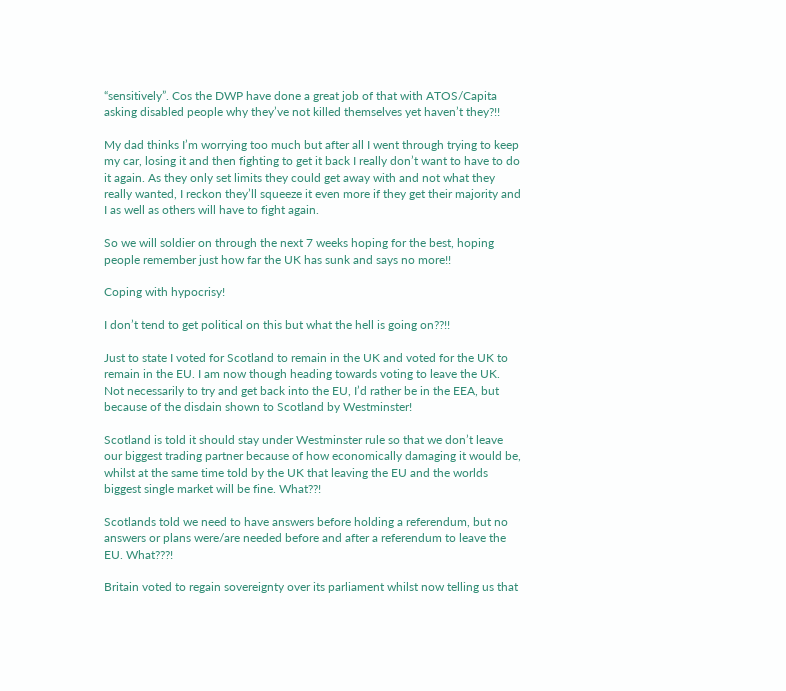“sensitively”. Cos the DWP have done a great job of that with ATOS/Capita asking disabled people why they’ve not killed themselves yet haven’t they?!!

My dad thinks I’m worrying too much but after all I went through trying to keep my car, losing it and then fighting to get it back I really don’t want to have to do it again. As they only set limits they could get away with and not what they really wanted, I reckon they’ll squeeze it even more if they get their majority and I as well as others will have to fight again.

So we will soldier on through the next 7 weeks hoping for the best, hoping people remember just how far the UK has sunk and says no more!!

Coping with hypocrisy!

I don’t tend to get political on this but what the hell is going on??!!

Just to state I voted for Scotland to remain in the UK and voted for the UK to remain in the EU. I am now though heading towards voting to leave the UK. Not necessarily to try and get back into the EU, I’d rather be in the EEA, but because of the disdain shown to Scotland by Westminster!

Scotland is told it should stay under Westminster rule so that we don’t leave our biggest trading partner because of how economically damaging it would be, whilst at the same time told by the UK that leaving the EU and the worlds biggest single market will be fine. What??!

Scotlands told we need to have answers before holding a referendum, but no answers or plans were/are needed before and after a referendum to leave the EU. What???!

Britain voted to regain sovereignty over its parliament whilst now telling us that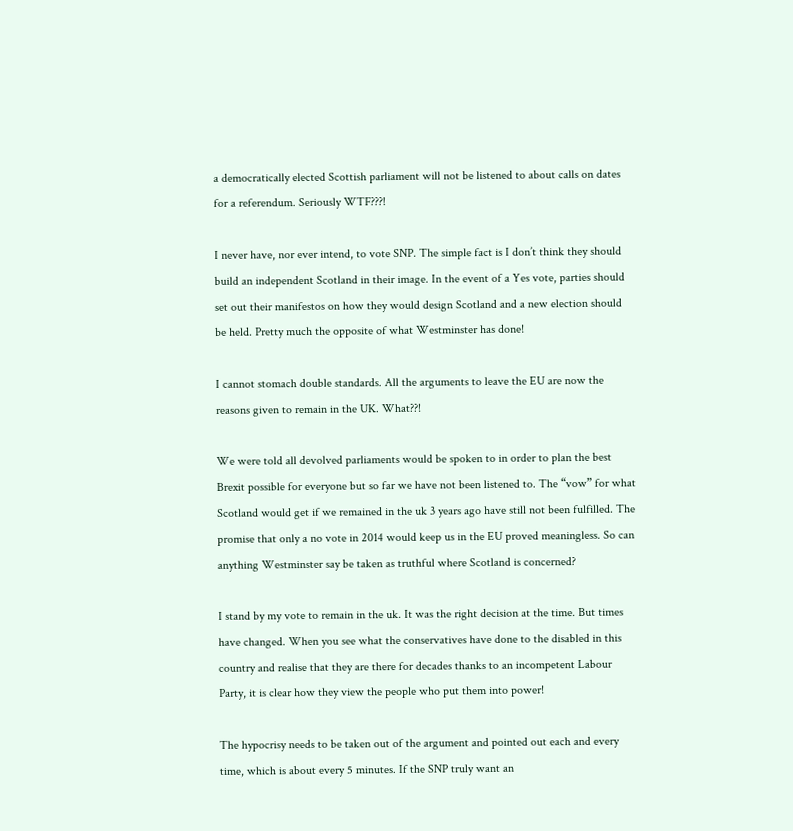a democratically elected Scottish parliament will not be listened to about calls on dates for a referendum. Seriously WTF???!

I never have, nor ever intend, to vote SNP. The simple fact is I don’t think they should build an independent Scotland in their image. In the event of a Yes vote, parties should set out their manifestos on how they would design Scotland and a new election should be held. Pretty much the opposite of what Westminster has done!

I cannot stomach double standards. All the arguments to leave the EU are now the reasons given to remain in the UK. What??!

We were told all devolved parliaments would be spoken to in order to plan the best Brexit possible for everyone but so far we have not been listened to. The “vow” for what Scotland would get if we remained in the uk 3 years ago have still not been fulfilled. The promise that only a no vote in 2014 would keep us in the EU proved meaningless. So can anything Westminster say be taken as truthful where Scotland is concerned?

I stand by my vote to remain in the uk. It was the right decision at the time. But times have changed. When you see what the conservatives have done to the disabled in this country and realise that they are there for decades thanks to an incompetent Labour Party, it is clear how they view the people who put them into power!

The hypocrisy needs to be taken out of the argument and pointed out each and every time, which is about every 5 minutes. If the SNP truly want an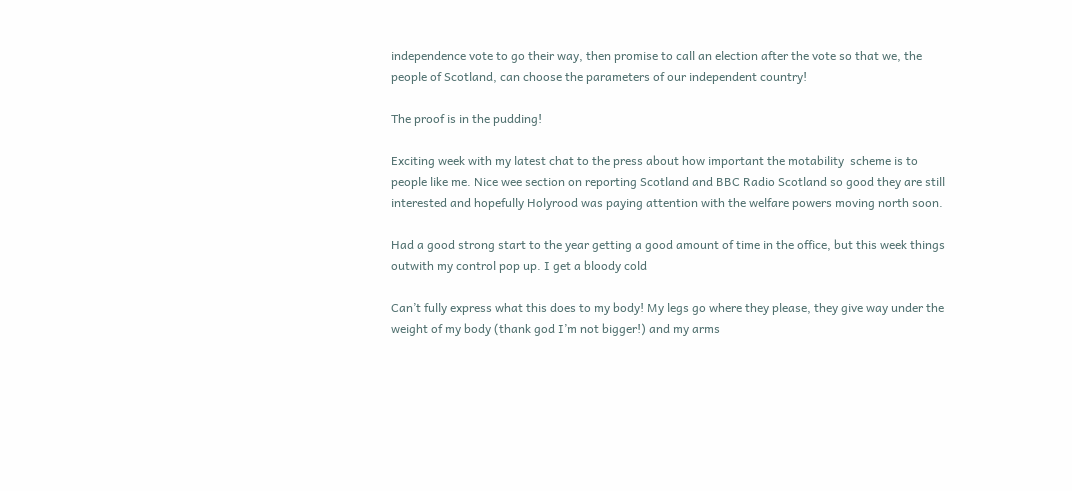independence vote to go their way, then promise to call an election after the vote so that we, the people of Scotland, can choose the parameters of our independent country!

The proof is in the pudding!

Exciting week with my latest chat to the press about how important the motability  scheme is to people like me. Nice wee section on reporting Scotland and BBC Radio Scotland so good they are still interested and hopefully Holyrood was paying attention with the welfare powers moving north soon.

Had a good strong start to the year getting a good amount of time in the office, but this week things outwith my control pop up. I get a bloody cold

Can’t fully express what this does to my body! My legs go where they please, they give way under the weight of my body (thank god I’m not bigger!) and my arms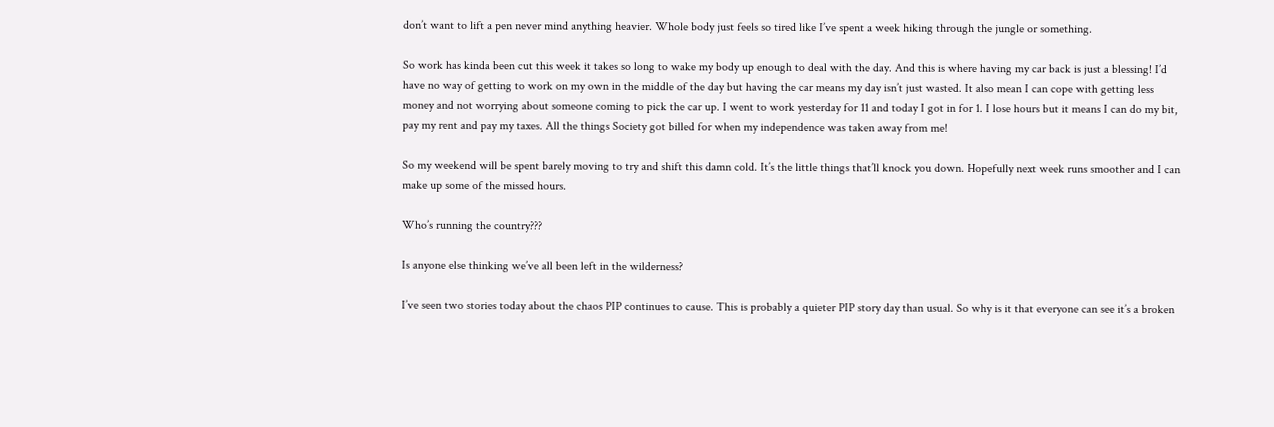don’t want to lift a pen never mind anything heavier. Whole body just feels so tired like I’ve spent a week hiking through the jungle or something.

So work has kinda been cut this week it takes so long to wake my body up enough to deal with the day. And this is where having my car back is just a blessing! I’d have no way of getting to work on my own in the middle of the day but having the car means my day isn’t just wasted. It also mean I can cope with getting less money and not worrying about someone coming to pick the car up. I went to work yesterday for 11 and today I got in for 1. I lose hours but it means I can do my bit, pay my rent and pay my taxes. All the things Society got billed for when my independence was taken away from me!

So my weekend will be spent barely moving to try and shift this damn cold. It’s the little things that’ll knock you down. Hopefully next week runs smoother and I can make up some of the missed hours.

Who’s running the country???

Is anyone else thinking we’ve all been left in the wilderness?

I’ve seen two stories today about the chaos PIP continues to cause. This is probably a quieter PIP story day than usual. So why is it that everyone can see it’s a broken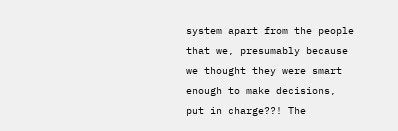system apart from the people that we, presumably because we thought they were smart enough to make decisions, put in charge??! The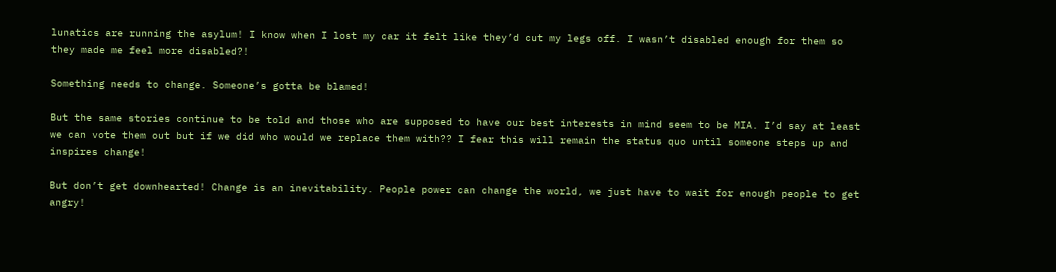lunatics are running the asylum! I know when I lost my car it felt like they’d cut my legs off. I wasn’t disabled enough for them so they made me feel more disabled?!

Something needs to change. Someone’s gotta be blamed!

But the same stories continue to be told and those who are supposed to have our best interests in mind seem to be MIA. I’d say at least we can vote them out but if we did who would we replace them with?? I fear this will remain the status quo until someone steps up and inspires change!

But don’t get downhearted! Change is an inevitability. People power can change the world, we just have to wait for enough people to get angry!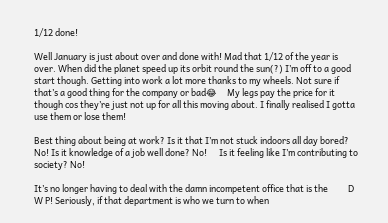1/12 done!

Well January is just about over and done with! Mad that 1/12 of the year is over. When did the planet speed up its orbit round the sun(?) I’m off to a good start though. Getting into work a lot more thanks to my wheels. Not sure if that’s a good thing for the company or bad😂     My legs pay the price for it though cos they’re just not up for all this moving about. I finally realised I gotta use them or lose them!

Best thing about being at work? Is it that I’m not stuck indoors all day bored? No! Is it knowledge of a job well done? No!      Is it feeling like I’m contributing to society? No!

It’s no longer having to deal with the damn incompetent office that is the          D W P! Seriously, if that department is who we turn to when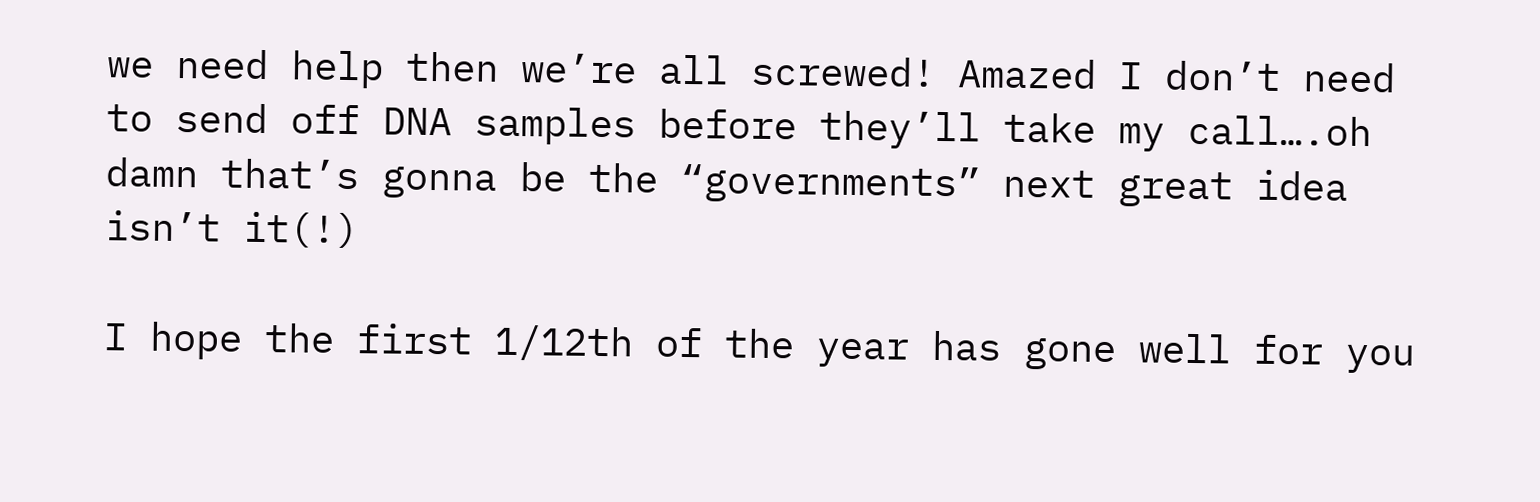we need help then we’re all screwed! Amazed I don’t need to send off DNA samples before they’ll take my call….oh damn that’s gonna be the “governments” next great idea isn’t it(!)

I hope the first 1/12th of the year has gone well for you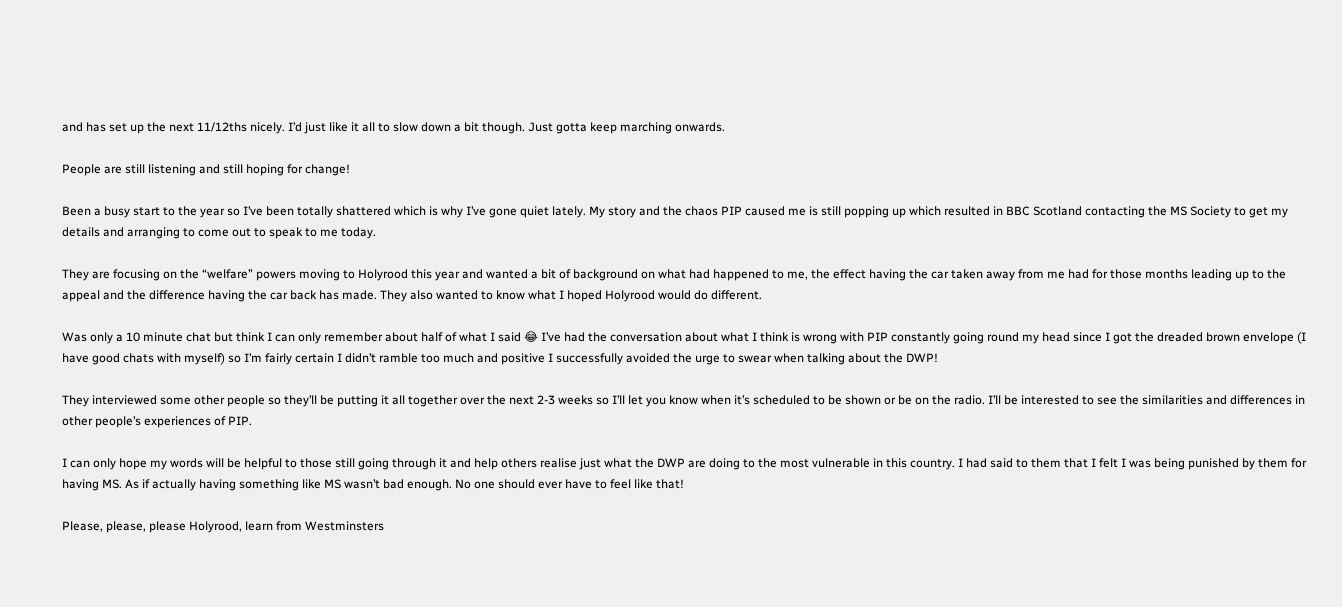and has set up the next 11/12ths nicely. I’d just like it all to slow down a bit though. Just gotta keep marching onwards.

People are still listening and still hoping for change!

Been a busy start to the year so I’ve been totally shattered which is why I’ve gone quiet lately. My story and the chaos PIP caused me is still popping up which resulted in BBC Scotland contacting the MS Society to get my details and arranging to come out to speak to me today.

They are focusing on the “welfare” powers moving to Holyrood this year and wanted a bit of background on what had happened to me, the effect having the car taken away from me had for those months leading up to the appeal and the difference having the car back has made. They also wanted to know what I hoped Holyrood would do different.

Was only a 10 minute chat but think I can only remember about half of what I said 😂 I’ve had the conversation about what I think is wrong with PIP constantly going round my head since I got the dreaded brown envelope (I have good chats with myself) so I’m fairly certain I didn’t ramble too much and positive I successfully avoided the urge to swear when talking about the DWP!

They interviewed some other people so they’ll be putting it all together over the next 2-3 weeks so I’ll let you know when it’s scheduled to be shown or be on the radio. I’ll be interested to see the similarities and differences in other people’s experiences of PIP.

I can only hope my words will be helpful to those still going through it and help others realise just what the DWP are doing to the most vulnerable in this country. I had said to them that I felt I was being punished by them for having MS. As if actually having something like MS wasn’t bad enough. No one should ever have to feel like that!

Please, please, please Holyrood, learn from Westminsters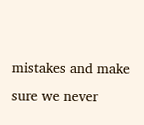mistakes and make sure we never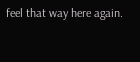feel that way here again.